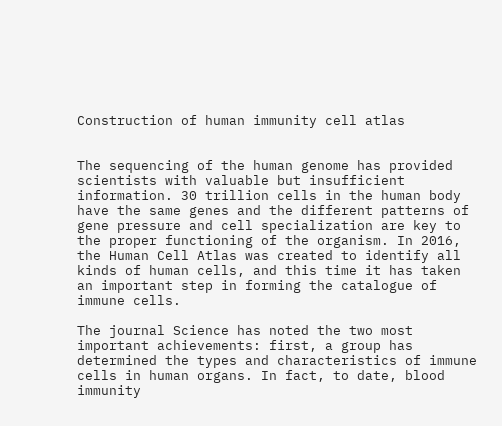Construction of human immunity cell atlas


The sequencing of the human genome has provided scientists with valuable but insufficient information. 30 trillion cells in the human body have the same genes and the different patterns of gene pressure and cell specialization are key to the proper functioning of the organism. In 2016, the Human Cell Atlas was created to identify all kinds of human cells, and this time it has taken an important step in forming the catalogue of immune cells.

The journal Science has noted the two most important achievements: first, a group has determined the types and characteristics of immune cells in human organs. In fact, to date, blood immunity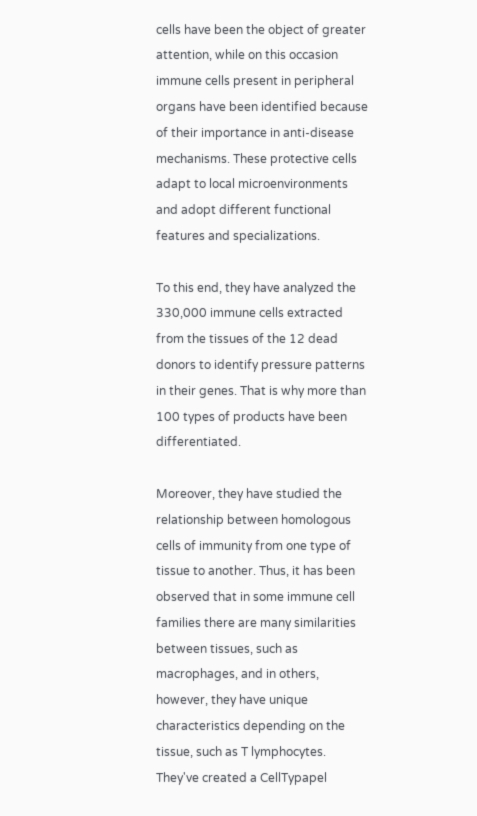cells have been the object of greater attention, while on this occasion immune cells present in peripheral organs have been identified because of their importance in anti-disease mechanisms. These protective cells adapt to local microenvironments and adopt different functional features and specializations.

To this end, they have analyzed the 330,000 immune cells extracted from the tissues of the 12 dead donors to identify pressure patterns in their genes. That is why more than 100 types of products have been differentiated.

Moreover, they have studied the relationship between homologous cells of immunity from one type of tissue to another. Thus, it has been observed that in some immune cell families there are many similarities between tissues, such as macrophages, and in others, however, they have unique characteristics depending on the tissue, such as T lymphocytes. They've created a CellTypapel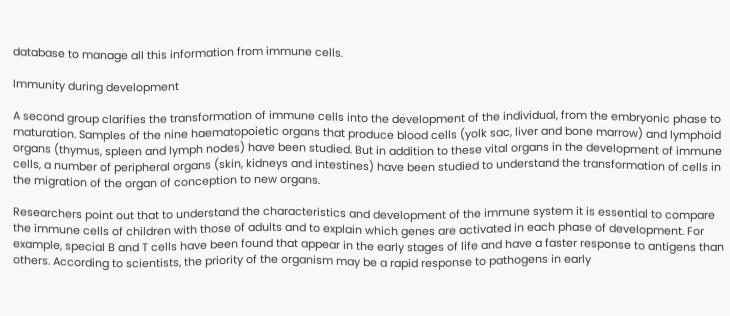database to manage all this information from immune cells.

Immunity during development

A second group clarifies the transformation of immune cells into the development of the individual, from the embryonic phase to maturation. Samples of the nine haematopoietic organs that produce blood cells (yolk sac, liver and bone marrow) and lymphoid organs (thymus, spleen and lymph nodes) have been studied. But in addition to these vital organs in the development of immune cells, a number of peripheral organs (skin, kidneys and intestines) have been studied to understand the transformation of cells in the migration of the organ of conception to new organs.

Researchers point out that to understand the characteristics and development of the immune system it is essential to compare the immune cells of children with those of adults and to explain which genes are activated in each phase of development. For example, special B and T cells have been found that appear in the early stages of life and have a faster response to antigens than others. According to scientists, the priority of the organism may be a rapid response to pathogens in early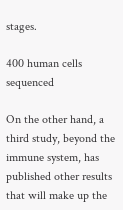stages.

400 human cells sequenced

On the other hand, a third study, beyond the immune system, has published other results that will make up the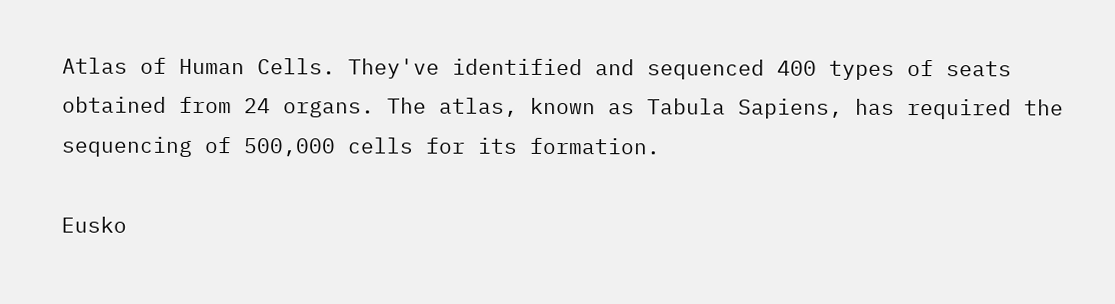Atlas of Human Cells. They've identified and sequenced 400 types of seats obtained from 24 organs. The atlas, known as Tabula Sapiens, has required the sequencing of 500,000 cells for its formation.

Eusko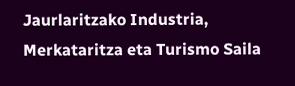Jaurlaritzako Industria, Merkataritza eta Turismo Saila